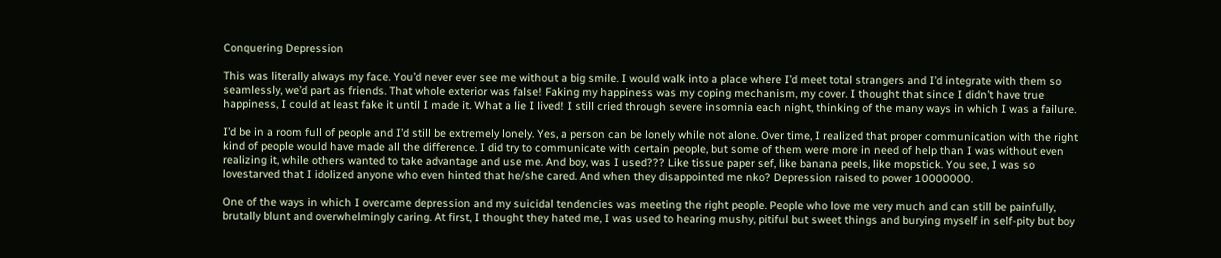Conquering Depression

This was literally always my face. You’d never ever see me without a big smile. I would walk into a place where I’d meet total strangers and I’d integrate with them so seamlessly, we’d part as friends. That whole exterior was false! Faking my happiness was my coping mechanism, my cover. I thought that since I didn’t have true happiness, I could at least fake it until I made it. What a lie I lived! I still cried through severe insomnia each night, thinking of the many ways in which I was a failure.

I’d be in a room full of people and I’d still be extremely lonely. Yes, a person can be lonely while not alone. Over time, I realized that proper communication with the right kind of people would have made all the difference. I did try to communicate with certain people, but some of them were more in need of help than I was without even realizing it, while others wanted to take advantage and use me. And boy, was I used??? Like tissue paper sef, like banana peels, like mopstick. You see, I was so lovestarved that I idolized anyone who even hinted that he/she cared. And when they disappointed me nko? Depression raised to power 10000000.

One of the ways in which I overcame depression and my suicidal tendencies was meeting the right people. People who love me very much and can still be painfully, brutally blunt and overwhelmingly caring. At first, I thought they hated me, I was used to hearing mushy, pitiful but sweet things and burying myself in self-pity but boy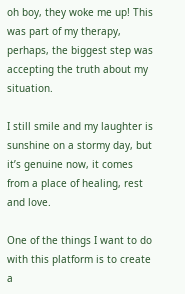oh boy, they woke me up! This was part of my therapy, perhaps, the biggest step was accepting the truth about my situation.

I still smile and my laughter is sunshine on a stormy day, but it’s genuine now, it comes from a place of healing, rest and love.

One of the things I want to do with this platform is to create a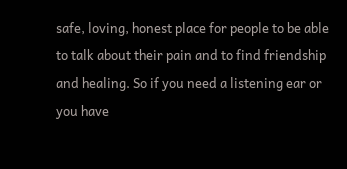safe, loving, honest place for people to be able to talk about their pain and to find friendship and healing. So if you need a listening ear or you have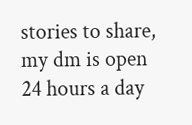stories to share, my dm is open 24 hours a day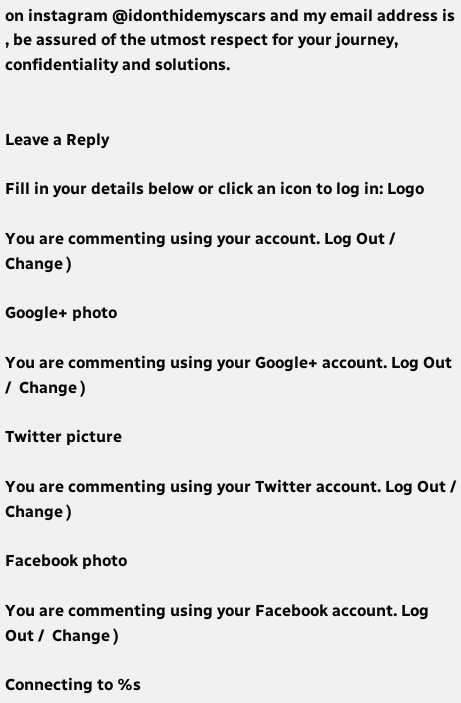on instagram @idonthidemyscars and my email address is  , be assured of the utmost respect for your journey, confidentiality and solutions.


Leave a Reply

Fill in your details below or click an icon to log in: Logo

You are commenting using your account. Log Out /  Change )

Google+ photo

You are commenting using your Google+ account. Log Out /  Change )

Twitter picture

You are commenting using your Twitter account. Log Out /  Change )

Facebook photo

You are commenting using your Facebook account. Log Out /  Change )

Connecting to %s